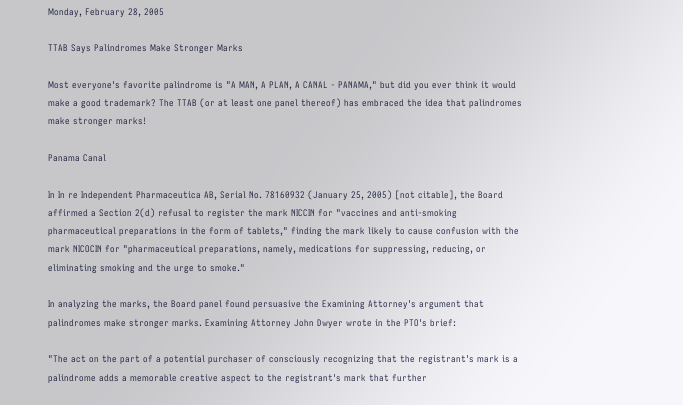Monday, February 28, 2005

TTAB Says Palindromes Make Stronger Marks

Most everyone's favorite palindrome is "A MAN, A PLAN, A CANAL - PANAMA," but did you ever think it would make a good trademark? The TTAB (or at least one panel thereof) has embraced the idea that palindromes make stronger marks!

Panama Canal

In In re Independent Pharmaceutica AB, Serial No. 78160932 (January 25, 2005) [not citable], the Board affirmed a Section 2(d) refusal to register the mark NICCIN for "vaccines and anti-smoking pharmaceutical preparations in the form of tablets," finding the mark likely to cause confusion with the mark NICOCIN for "pharmaceutical preparations, namely, medications for suppressing, reducing, or eliminating smoking and the urge to smoke."

In analyzing the marks, the Board panel found persuasive the Examining Attorney's argument that palindromes make stronger marks. Examining Attorney John Dwyer wrote in the PTO's brief:

"The act on the part of a potential purchaser of consciously recognizing that the registrant's mark is a palindrome adds a memorable creative aspect to the registrant's mark that further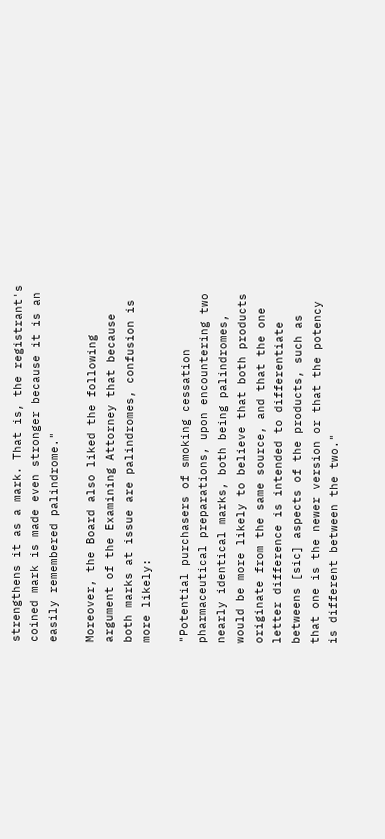strengthens it as a mark. That is, the registrant's coined mark is made even stronger because it is an easily remembered palindrome."

Moreover, the Board also liked the following argument of the Examining Attorney that because both marks at issue are palindromes, confusion is more likely:

"Potential purchasers of smoking cessation pharmaceutical preparations, upon encountering two nearly identical marks, both being palindromes, would be more likely to believe that both products originate from the same source, and that the one letter difference is intended to differentiate betweens [sic] aspects of the products, such as that one is the newer version or that the potency is different between the two."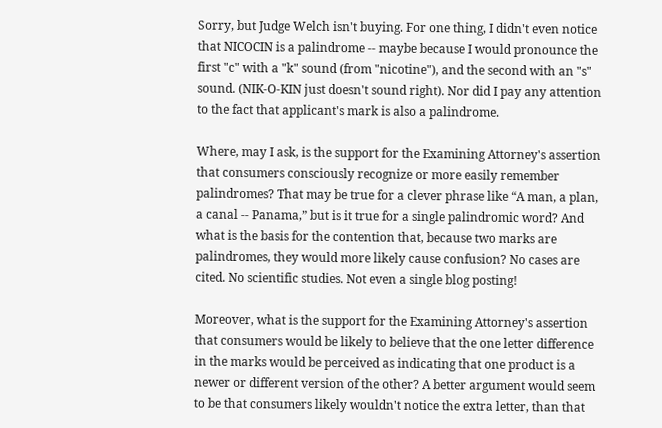Sorry, but Judge Welch isn't buying. For one thing, I didn't even notice that NICOCIN is a palindrome -- maybe because I would pronounce the first "c" with a "k" sound (from "nicotine"), and the second with an "s" sound. (NIK-O-KIN just doesn't sound right). Nor did I pay any attention to the fact that applicant's mark is also a palindrome.

Where, may I ask, is the support for the Examining Attorney's assertion that consumers consciously recognize or more easily remember palindromes? That may be true for a clever phrase like “A man, a plan, a canal -- Panama,” but is it true for a single palindromic word? And what is the basis for the contention that, because two marks are palindromes, they would more likely cause confusion? No cases are cited. No scientific studies. Not even a single blog posting!

Moreover, what is the support for the Examining Attorney's assertion that consumers would be likely to believe that the one letter difference in the marks would be perceived as indicating that one product is a newer or different version of the other? A better argument would seem to be that consumers likely wouldn't notice the extra letter, than that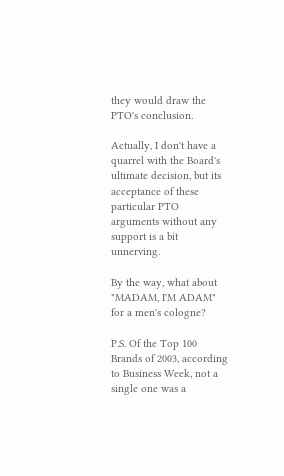they would draw the PTO's conclusion.

Actually, I don't have a quarrel with the Board's ultimate decision, but its acceptance of these particular PTO arguments without any support is a bit unnerving.

By the way, what about "MADAM, I'M ADAM" for a men's cologne?

P.S. Of the Top 100 Brands of 2003, according to Business Week, not a single one was a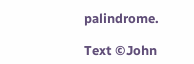palindrome.

Text ©John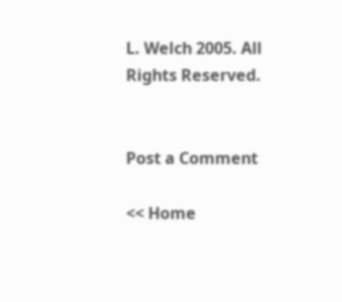L. Welch 2005. All Rights Reserved.


Post a Comment

<< Home